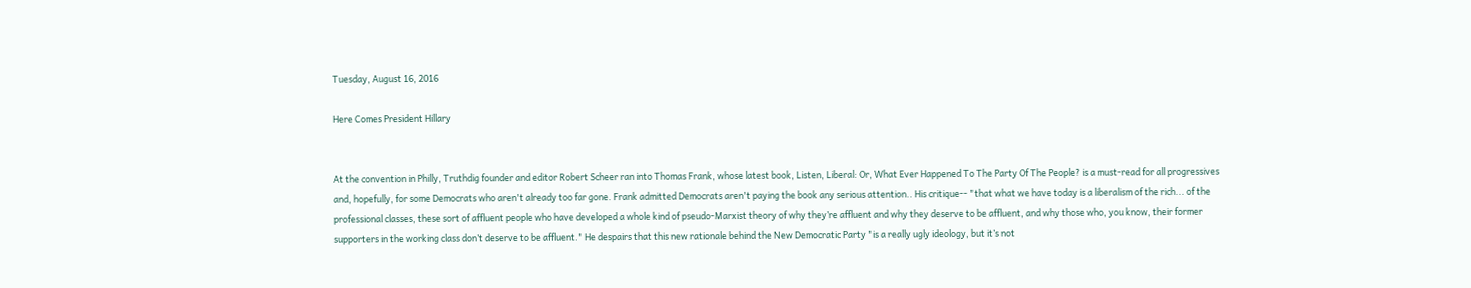Tuesday, August 16, 2016

Here Comes President Hillary


At the convention in Philly, Truthdig founder and editor Robert Scheer ran into Thomas Frank, whose latest book, Listen, Liberal: Or, What Ever Happened To The Party Of The People? is a must-read for all progressives and, hopefully, for some Democrats who aren't already too far gone. Frank admitted Democrats aren't paying the book any serious attention.. His critique-- "that what we have today is a liberalism of the rich... of the professional classes, these sort of affluent people who have developed a whole kind of pseudo-Marxist theory of why they’re affluent and why they deserve to be affluent, and why those who, you know, their former supporters in the working class don’t deserve to be affluent." He despairs that this new rationale behind the New Democratic Party "is a really ugly ideology, but it’s not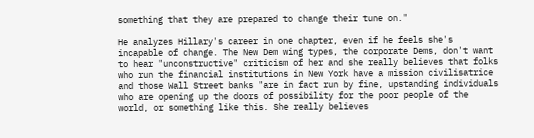something that they are prepared to change their tune on."

He analyzes Hillary's career in one chapter, even if he feels she's incapable of change. The New Dem wing types, the corporate Dems, don't want to hear "unconstructive" criticism of her and she really believes that folks who run the financial institutions in New York have a mission civilisatrice and those Wall Street banks "are in fact run by fine, upstanding individuals who are opening up the doors of possibility for the poor people of the world, or something like this. She really believes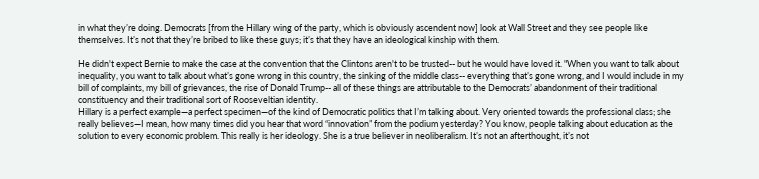in what they’re doing. Democrats [from the Hillary wing of the party, which is obviously ascendent now] look at Wall Street and they see people like themselves. It’s not that they’re bribed to like these guys; it’s that they have an ideological kinship with them.

He didn't expect Bernie to make the case at the convention that the Clintons aren't to be trusted-- but he would have loved it. "When you want to talk about inequality, you want to talk about what’s gone wrong in this country, the sinking of the middle class-- everything that’s gone wrong, and I would include in my bill of complaints, my bill of grievances, the rise of Donald Trump-- all of these things are attributable to the Democrats’ abandonment of their traditional constituency and their traditional sort of Rooseveltian identity.
Hillary is a perfect example—a perfect specimen—of the kind of Democratic politics that I’m talking about. Very oriented towards the professional class; she really believes—I mean, how many times did you hear that word “innovation” from the podium yesterday? You know, people talking about education as the solution to every economic problem. This really is her ideology. She is a true believer in neoliberalism. It’s not an afterthought, it’s not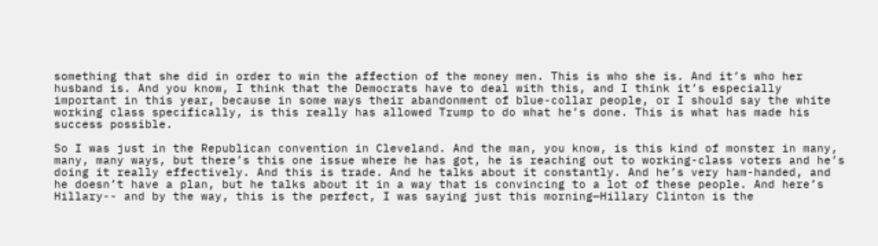something that she did in order to win the affection of the money men. This is who she is. And it’s who her husband is. And you know, I think that the Democrats have to deal with this, and I think it’s especially important in this year, because in some ways their abandonment of blue-collar people, or I should say the white working class specifically, is this really has allowed Trump to do what he’s done. This is what has made his success possible.

So I was just in the Republican convention in Cleveland. And the man, you know, is this kind of monster in many, many, many ways, but there’s this one issue where he has got, he is reaching out to working-class voters and he’s doing it really effectively. And this is trade. And he talks about it constantly. And he’s very ham-handed, and he doesn’t have a plan, but he talks about it in a way that is convincing to a lot of these people. And here’s Hillary-- and by the way, this is the perfect, I was saying just this morning—Hillary Clinton is the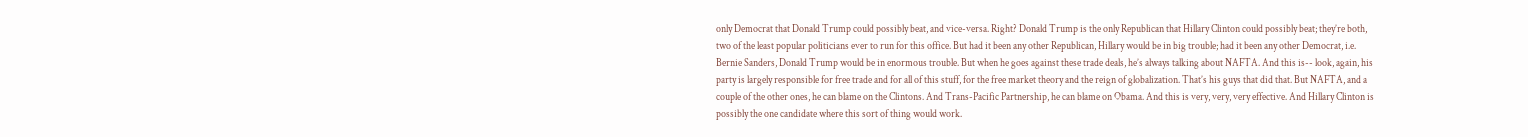only Democrat that Donald Trump could possibly beat, and vice-versa. Right? Donald Trump is the only Republican that Hillary Clinton could possibly beat; they’re both, two of the least popular politicians ever to run for this office. But had it been any other Republican, Hillary would be in big trouble; had it been any other Democrat, i.e. Bernie Sanders, Donald Trump would be in enormous trouble. But when he goes against these trade deals, he’s always talking about NAFTA. And this is-- look, again, his party is largely responsible for free trade and for all of this stuff, for the free market theory and the reign of globalization. That’s his guys that did that. But NAFTA, and a couple of the other ones, he can blame on the Clintons. And Trans-Pacific Partnership, he can blame on Obama. And this is very, very, very effective. And Hillary Clinton is possibly the one candidate where this sort of thing would work.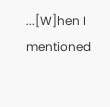...[W]hen I mentioned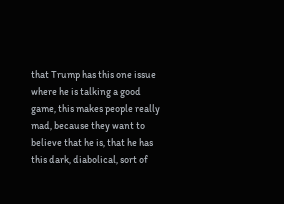that Trump has this one issue where he is talking a good game, this makes people really mad, because they want to believe that he is, that he has this dark, diabolical, sort of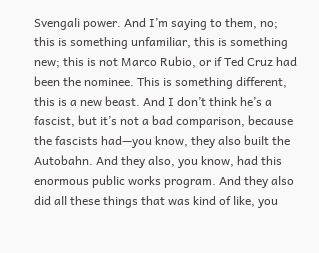Svengali power. And I’m saying to them, no; this is something unfamiliar, this is something new; this is not Marco Rubio, or if Ted Cruz had been the nominee. This is something different, this is a new beast. And I don’t think he’s a fascist, but it’s not a bad comparison, because the fascists had—you know, they also built the Autobahn. And they also, you know, had this enormous public works program. And they also did all these things that was kind of like, you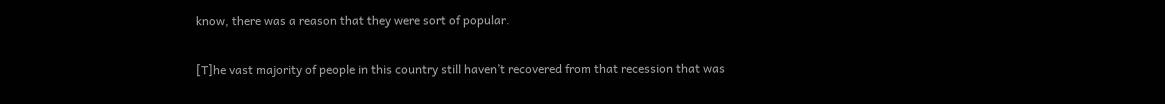know, there was a reason that they were sort of popular.

[T]he vast majority of people in this country still haven’t recovered from that recession that was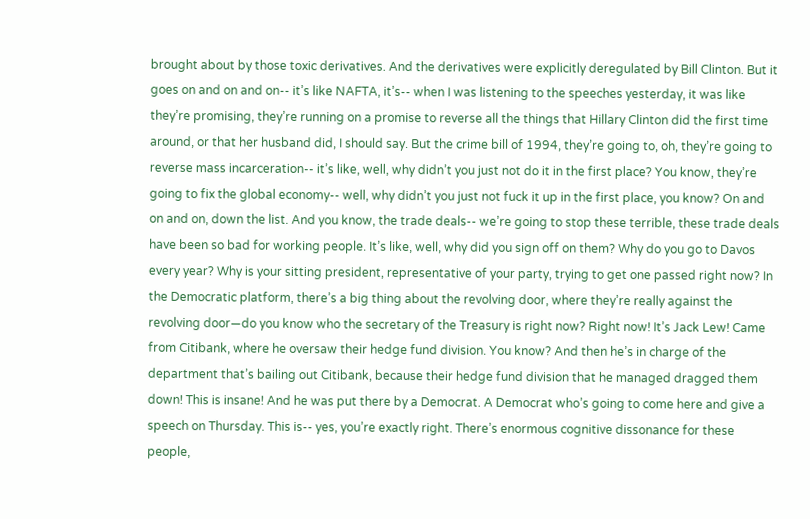brought about by those toxic derivatives. And the derivatives were explicitly deregulated by Bill Clinton. But it goes on and on and on-- it’s like NAFTA, it’s-- when I was listening to the speeches yesterday, it was like they’re promising, they’re running on a promise to reverse all the things that Hillary Clinton did the first time around, or that her husband did, I should say. But the crime bill of 1994, they’re going to, oh, they’re going to reverse mass incarceration-- it’s like, well, why didn’t you just not do it in the first place? You know, they’re going to fix the global economy-- well, why didn’t you just not fuck it up in the first place, you know? On and on and on, down the list. And you know, the trade deals-- we’re going to stop these terrible, these trade deals have been so bad for working people. It’s like, well, why did you sign off on them? Why do you go to Davos every year? Why is your sitting president, representative of your party, trying to get one passed right now? In the Democratic platform, there’s a big thing about the revolving door, where they’re really against the revolving door—do you know who the secretary of the Treasury is right now? Right now! It’s Jack Lew! Came from Citibank, where he oversaw their hedge fund division. You know? And then he’s in charge of the department that’s bailing out Citibank, because their hedge fund division that he managed dragged them down! This is insane! And he was put there by a Democrat. A Democrat who’s going to come here and give a speech on Thursday. This is-- yes, you’re exactly right. There’s enormous cognitive dissonance for these people,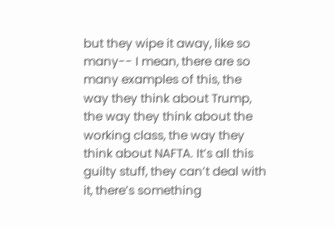but they wipe it away, like so many-- I mean, there are so many examples of this, the way they think about Trump, the way they think about the working class, the way they think about NAFTA. It’s all this guilty stuff, they can’t deal with it, there’s something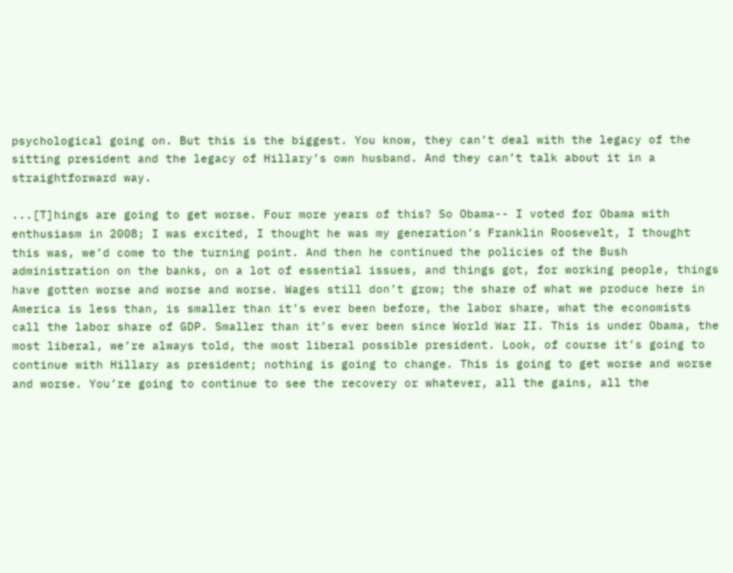psychological going on. But this is the biggest. You know, they can’t deal with the legacy of the sitting president and the legacy of Hillary’s own husband. And they can’t talk about it in a straightforward way.

...[T]hings are going to get worse. Four more years of this? So Obama-- I voted for Obama with enthusiasm in 2008; I was excited, I thought he was my generation’s Franklin Roosevelt, I thought this was, we’d come to the turning point. And then he continued the policies of the Bush administration on the banks, on a lot of essential issues, and things got, for working people, things have gotten worse and worse and worse. Wages still don’t grow; the share of what we produce here in America is less than, is smaller than it’s ever been before, the labor share, what the economists call the labor share of GDP. Smaller than it’s ever been since World War II. This is under Obama, the most liberal, we’re always told, the most liberal possible president. Look, of course it’s going to continue with Hillary as president; nothing is going to change. This is going to get worse and worse and worse. You’re going to continue to see the recovery or whatever, all the gains, all the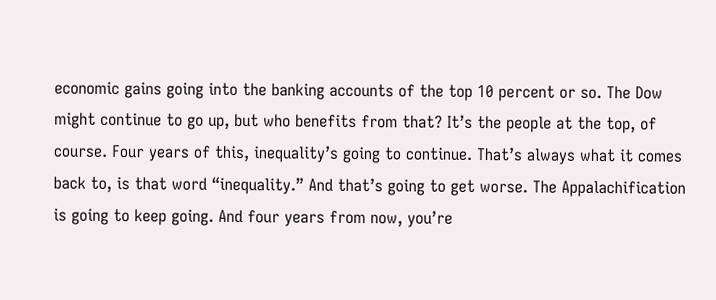economic gains going into the banking accounts of the top 10 percent or so. The Dow might continue to go up, but who benefits from that? It’s the people at the top, of course. Four years of this, inequality’s going to continue. That’s always what it comes back to, is that word “inequality.” And that’s going to get worse. The Appalachification is going to keep going. And four years from now, you’re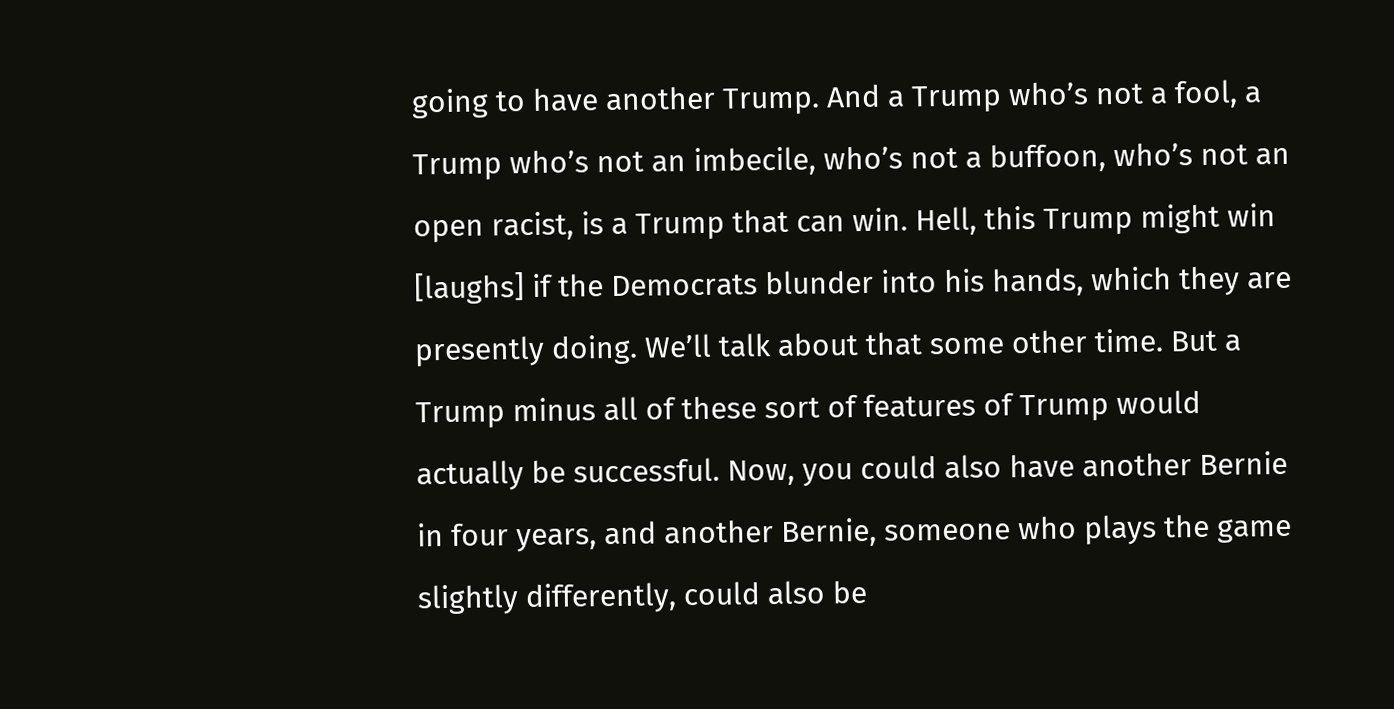going to have another Trump. And a Trump who’s not a fool, a Trump who’s not an imbecile, who’s not a buffoon, who’s not an open racist, is a Trump that can win. Hell, this Trump might win [laughs] if the Democrats blunder into his hands, which they are presently doing. We’ll talk about that some other time. But a Trump minus all of these sort of features of Trump would actually be successful. Now, you could also have another Bernie in four years, and another Bernie, someone who plays the game slightly differently, could also be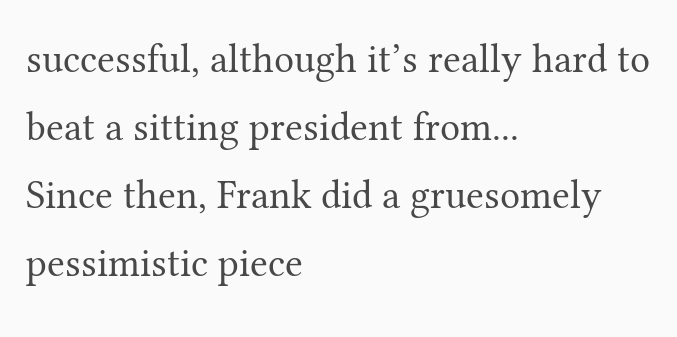successful, although it’s really hard to beat a sitting president from...
Since then, Frank did a gruesomely pessimistic piece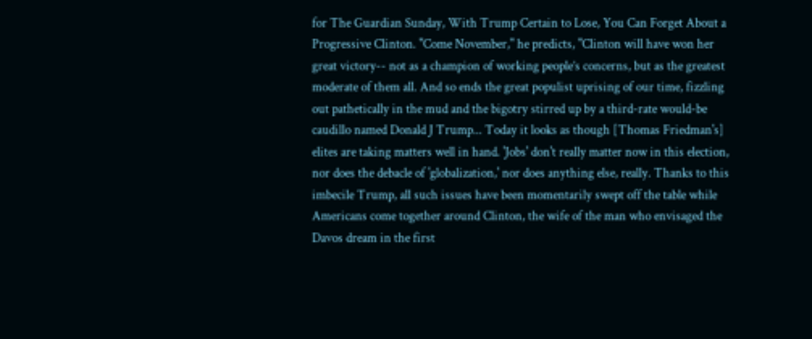for The Guardian Sunday, With Trump Certain to Lose, You Can Forget About a Progressive Clinton. "Come November," he predicts, "Clinton will have won her great victory-- not as a champion of working people’s concerns, but as the greatest moderate of them all. And so ends the great populist uprising of our time, fizzling out pathetically in the mud and the bigotry stirred up by a third-rate would-be caudillo named Donald J Trump... Today it looks as though [Thomas Friedman's] elites are taking matters well in hand. 'Jobs' don't really matter now in this election, nor does the debacle of 'globalization,' nor does anything else, really. Thanks to this imbecile Trump, all such issues have been momentarily swept off the table while Americans come together around Clinton, the wife of the man who envisaged the Davos dream in the first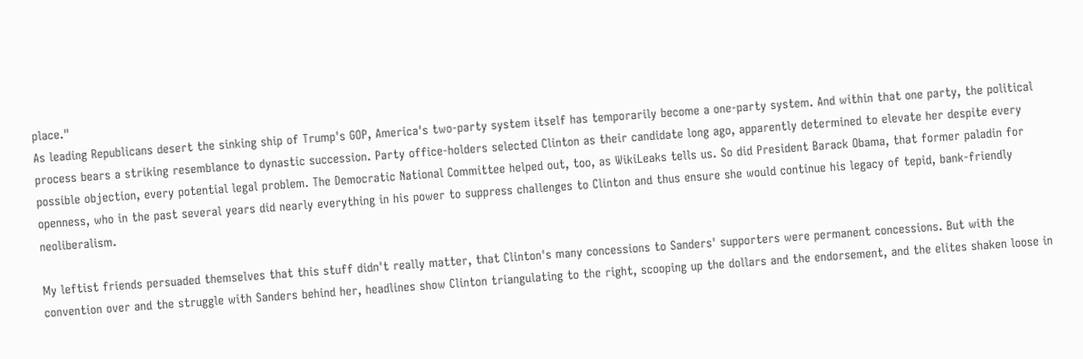place."
As leading Republicans desert the sinking ship of Trump's GOP, America's two-party system itself has temporarily become a one-party system. And within that one party, the political process bears a striking resemblance to dynastic succession. Party office-holders selected Clinton as their candidate long ago, apparently determined to elevate her despite every possible objection, every potential legal problem. The Democratic National Committee helped out, too, as WikiLeaks tells us. So did President Barack Obama, that former paladin for openness, who in the past several years did nearly everything in his power to suppress challenges to Clinton and thus ensure she would continue his legacy of tepid, bank-friendly neoliberalism.

My leftist friends persuaded themselves that this stuff didn't really matter, that Clinton's many concessions to Sanders' supporters were permanent concessions. But with the convention over and the struggle with Sanders behind her, headlines show Clinton triangulating to the right, scooping up the dollars and the endorsement, and the elites shaken loose in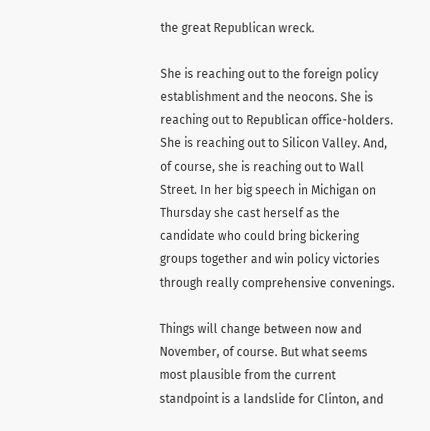the great Republican wreck.

She is reaching out to the foreign policy establishment and the neocons. She is reaching out to Republican office-holders. She is reaching out to Silicon Valley. And, of course, she is reaching out to Wall Street. In her big speech in Michigan on Thursday she cast herself as the candidate who could bring bickering groups together and win policy victories through really comprehensive convenings.

Things will change between now and November, of course. But what seems most plausible from the current standpoint is a landslide for Clinton, and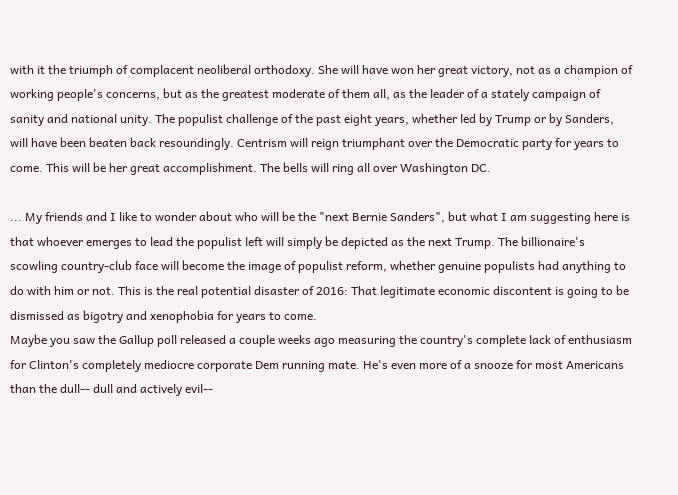with it the triumph of complacent neoliberal orthodoxy. She will have won her great victory, not as a champion of working people's concerns, but as the greatest moderate of them all, as the leader of a stately campaign of sanity and national unity. The populist challenge of the past eight years, whether led by Trump or by Sanders, will have been beaten back resoundingly. Centrism will reign triumphant over the Democratic party for years to come. This will be her great accomplishment. The bells will ring all over Washington DC.

... My friends and I like to wonder about who will be the "next Bernie Sanders", but what I am suggesting here is that whoever emerges to lead the populist left will simply be depicted as the next Trump. The billionaire's scowling country-club face will become the image of populist reform, whether genuine populists had anything to do with him or not. This is the real potential disaster of 2016: That legitimate economic discontent is going to be dismissed as bigotry and xenophobia for years to come.
Maybe you saw the Gallup poll released a couple weeks ago measuring the country's complete lack of enthusiasm for Clinton's completely mediocre corporate Dem running mate. He's even more of a snooze for most Americans than the dull-- dull and actively evil--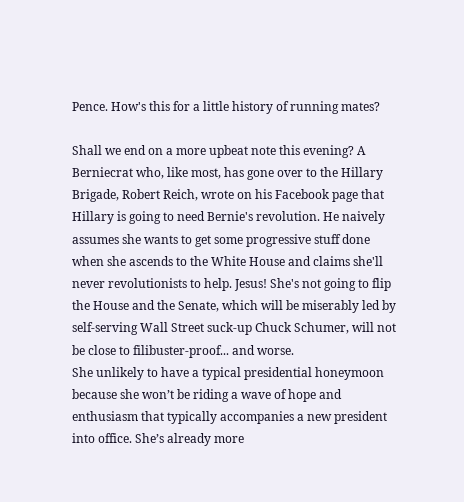Pence. How's this for a little history of running mates?

Shall we end on a more upbeat note this evening? A Berniecrat who, like most, has gone over to the Hillary Brigade, Robert Reich, wrote on his Facebook page that Hillary is going to need Bernie's revolution. He naively assumes she wants to get some progressive stuff done when she ascends to the White House and claims she'll never revolutionists to help. Jesus! She's not going to flip the House and the Senate, which will be miserably led by self-serving Wall Street suck-up Chuck Schumer, will not be close to filibuster-proof... and worse.
She unlikely to have a typical presidential honeymoon because she won’t be riding a wave of hope and enthusiasm that typically accompanies a new president into office. She’s already more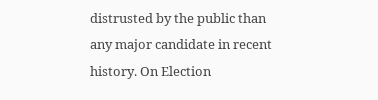distrusted by the public than any major candidate in recent history. On Election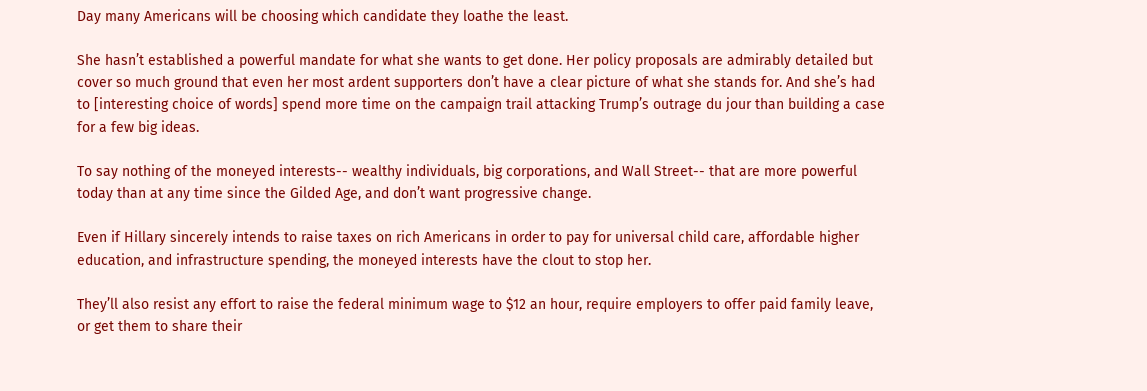Day many Americans will be choosing which candidate they loathe the least.

She hasn’t established a powerful mandate for what she wants to get done. Her policy proposals are admirably detailed but cover so much ground that even her most ardent supporters don’t have a clear picture of what she stands for. And she’s had to [interesting choice of words] spend more time on the campaign trail attacking Trump’s outrage du jour than building a case for a few big ideas.

To say nothing of the moneyed interests-- wealthy individuals, big corporations, and Wall Street-- that are more powerful today than at any time since the Gilded Age, and don’t want progressive change.

Even if Hillary sincerely intends to raise taxes on rich Americans in order to pay for universal child care, affordable higher education, and infrastructure spending, the moneyed interests have the clout to stop her.

They’ll also resist any effort to raise the federal minimum wage to $12 an hour, require employers to offer paid family leave, or get them to share their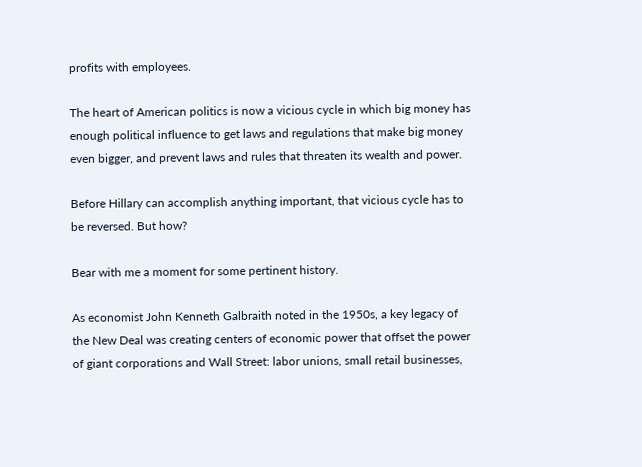profits with employees.

The heart of American politics is now a vicious cycle in which big money has enough political influence to get laws and regulations that make big money even bigger, and prevent laws and rules that threaten its wealth and power.

Before Hillary can accomplish anything important, that vicious cycle has to be reversed. But how?

Bear with me a moment for some pertinent history.

As economist John Kenneth Galbraith noted in the 1950s, a key legacy of the New Deal was creating centers of economic power that offset the power of giant corporations and Wall Street: labor unions, small retail businesses,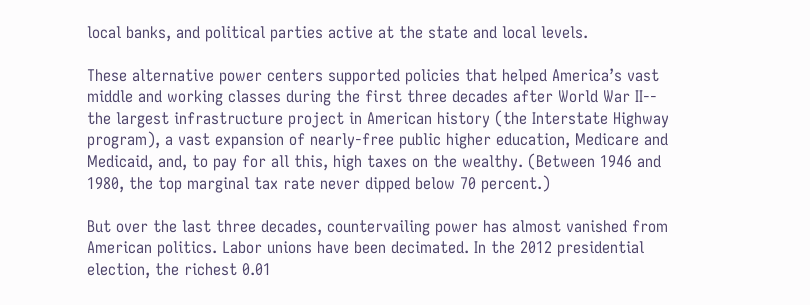local banks, and political parties active at the state and local levels.

These alternative power centers supported policies that helped America’s vast middle and working classes during the first three decades after World War II-- the largest infrastructure project in American history (the Interstate Highway program), a vast expansion of nearly-free public higher education, Medicare and Medicaid, and, to pay for all this, high taxes on the wealthy. (Between 1946 and 1980, the top marginal tax rate never dipped below 70 percent.)

But over the last three decades, countervailing power has almost vanished from American politics. Labor unions have been decimated. In the 2012 presidential election, the richest 0.01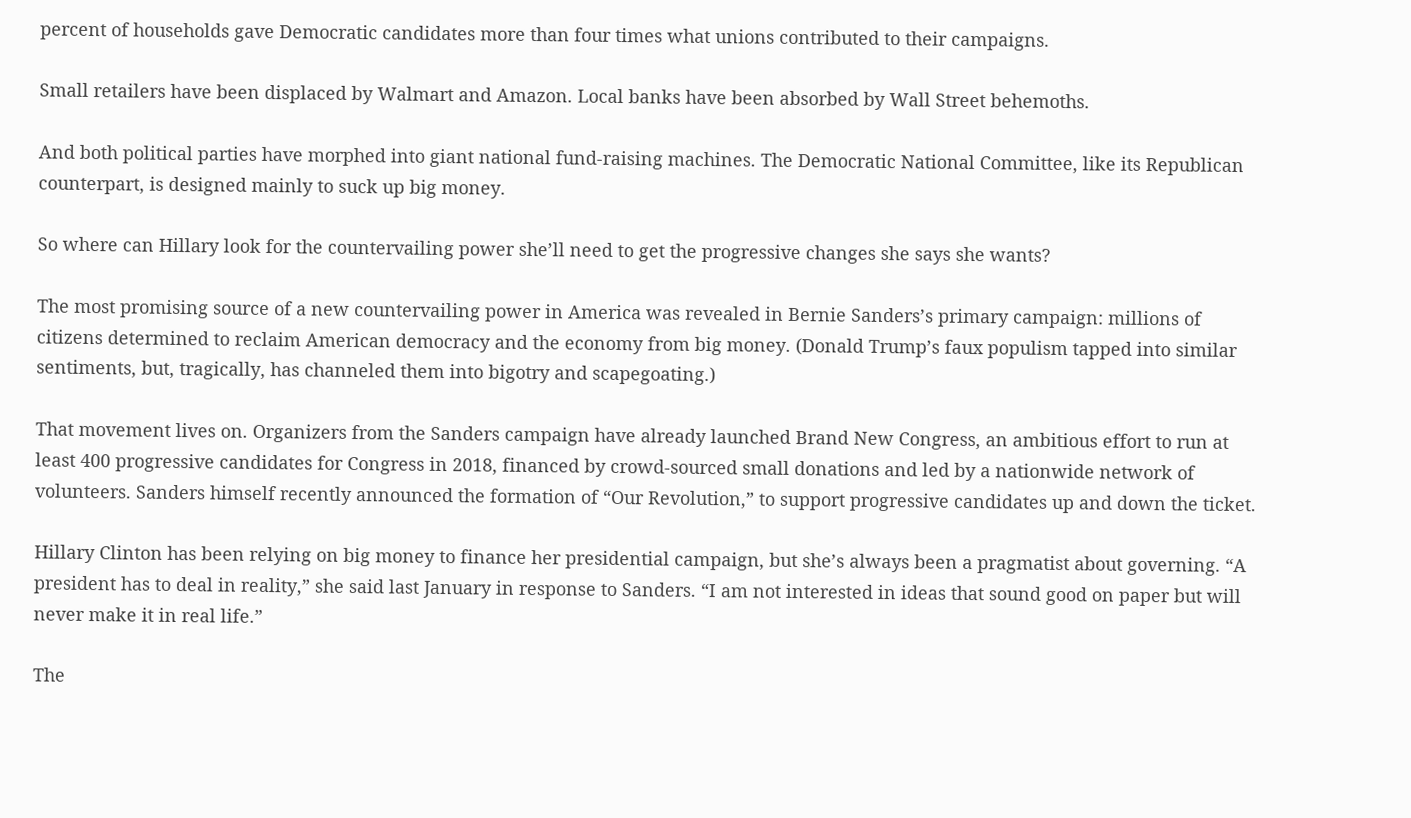percent of households gave Democratic candidates more than four times what unions contributed to their campaigns.

Small retailers have been displaced by Walmart and Amazon. Local banks have been absorbed by Wall Street behemoths.

And both political parties have morphed into giant national fund-raising machines. The Democratic National Committee, like its Republican counterpart, is designed mainly to suck up big money.

So where can Hillary look for the countervailing power she’ll need to get the progressive changes she says she wants?

The most promising source of a new countervailing power in America was revealed in Bernie Sanders’s primary campaign: millions of citizens determined to reclaim American democracy and the economy from big money. (Donald Trump’s faux populism tapped into similar sentiments, but, tragically, has channeled them into bigotry and scapegoating.)

That movement lives on. Organizers from the Sanders campaign have already launched Brand New Congress, an ambitious effort to run at least 400 progressive candidates for Congress in 2018, financed by crowd-sourced small donations and led by a nationwide network of volunteers. Sanders himself recently announced the formation of “Our Revolution,” to support progressive candidates up and down the ticket.

Hillary Clinton has been relying on big money to finance her presidential campaign, but she’s always been a pragmatist about governing. “A president has to deal in reality,” she said last January in response to Sanders. “I am not interested in ideas that sound good on paper but will never make it in real life.”

The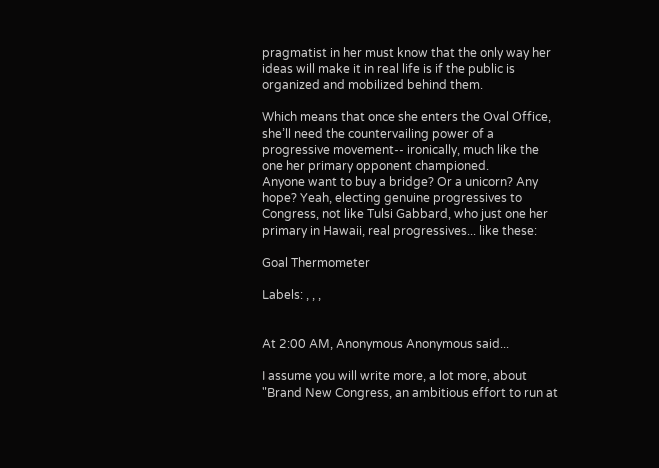pragmatist in her must know that the only way her ideas will make it in real life is if the public is organized and mobilized behind them.

Which means that once she enters the Oval Office, she’ll need the countervailing power of a progressive movement-- ironically, much like the one her primary opponent championed.
Anyone want to buy a bridge? Or a unicorn? Any hope? Yeah, electing genuine progressives to Congress, not like Tulsi Gabbard, who just one her primary in Hawaii, real progressives... like these:

Goal Thermometer

Labels: , , ,


At 2:00 AM, Anonymous Anonymous said...

I assume you will write more, a lot more, about "Brand New Congress, an ambitious effort to run at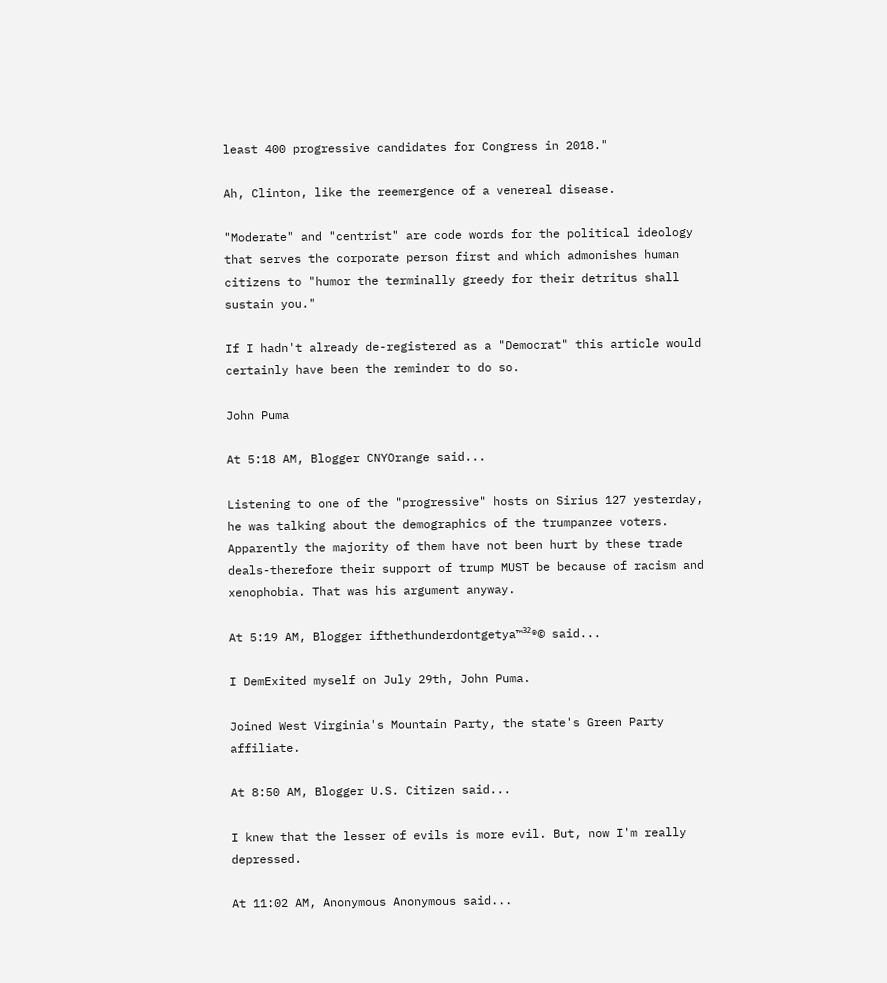least 400 progressive candidates for Congress in 2018."

Ah, Clinton, like the reemergence of a venereal disease.

"Moderate" and "centrist" are code words for the political ideology that serves the corporate person first and which admonishes human citizens to "humor the terminally greedy for their detritus shall sustain you."

If I hadn't already de-registered as a "Democrat" this article would certainly have been the reminder to do so.

John Puma

At 5:18 AM, Blogger CNYOrange said...

Listening to one of the "progressive" hosts on Sirius 127 yesterday, he was talking about the demographics of the trumpanzee voters. Apparently the majority of them have not been hurt by these trade deals-therefore their support of trump MUST be because of racism and xenophobia. That was his argument anyway.

At 5:19 AM, Blogger ifthethunderdontgetya™³²®© said...

I DemExited myself on July 29th, John Puma.

Joined West Virginia's Mountain Party, the state's Green Party affiliate.

At 8:50 AM, Blogger U.S. Citizen said...

I knew that the lesser of evils is more evil. But, now I'm really depressed.

At 11:02 AM, Anonymous Anonymous said...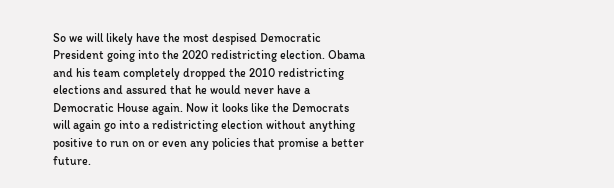So we will likely have the most despised Democratic President going into the 2020 redistricting election. Obama and his team completely dropped the 2010 redistricting elections and assured that he would never have a Democratic House again. Now it looks like the Democrats will again go into a redistricting election without anything positive to run on or even any policies that promise a better future.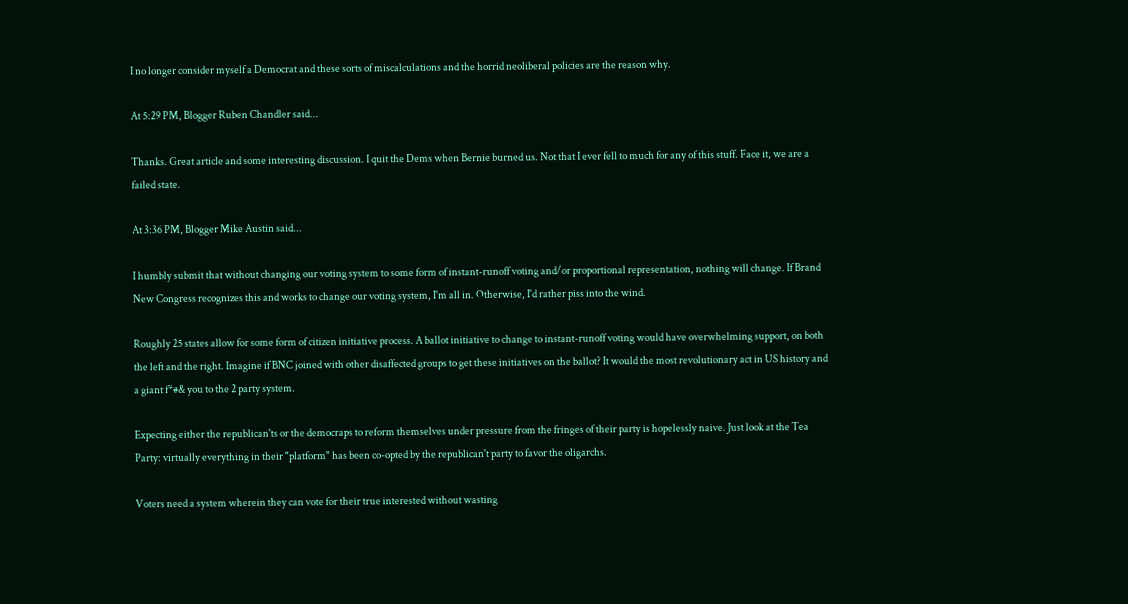I no longer consider myself a Democrat and these sorts of miscalculations and the horrid neoliberal policies are the reason why.

At 5:29 PM, Blogger Ruben Chandler said...

Thanks. Great article and some interesting discussion. I quit the Dems when Bernie burned us. Not that I ever fell to much for any of this stuff. Face it, we are a failed state.

At 3:36 PM, Blogger Mike Austin said...

I humbly submit that without changing our voting system to some form of instant-runoff voting and/or proportional representation, nothing will change. If Brand New Congress recognizes this and works to change our voting system, I'm all in. Otherwise, I'd rather piss into the wind.

Roughly 25 states allow for some form of citizen initiative process. A ballot initiative to change to instant-runoff voting would have overwhelming support, on both the left and the right. Imagine if BNC joined with other disaffected groups to get these initiatives on the ballot? It would the most revolutionary act in US history and a giant f*#& you to the 2 party system.

Expecting either the republican'ts or the democraps to reform themselves under pressure from the fringes of their party is hopelessly naive. Just look at the Tea Party: virtually everything in their "platform" has been co-opted by the republican't party to favor the oligarchs.

Voters need a system wherein they can vote for their true interested without wasting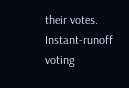their votes. Instant-runoff voting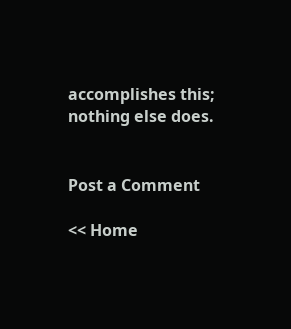accomplishes this; nothing else does.


Post a Comment

<< Home